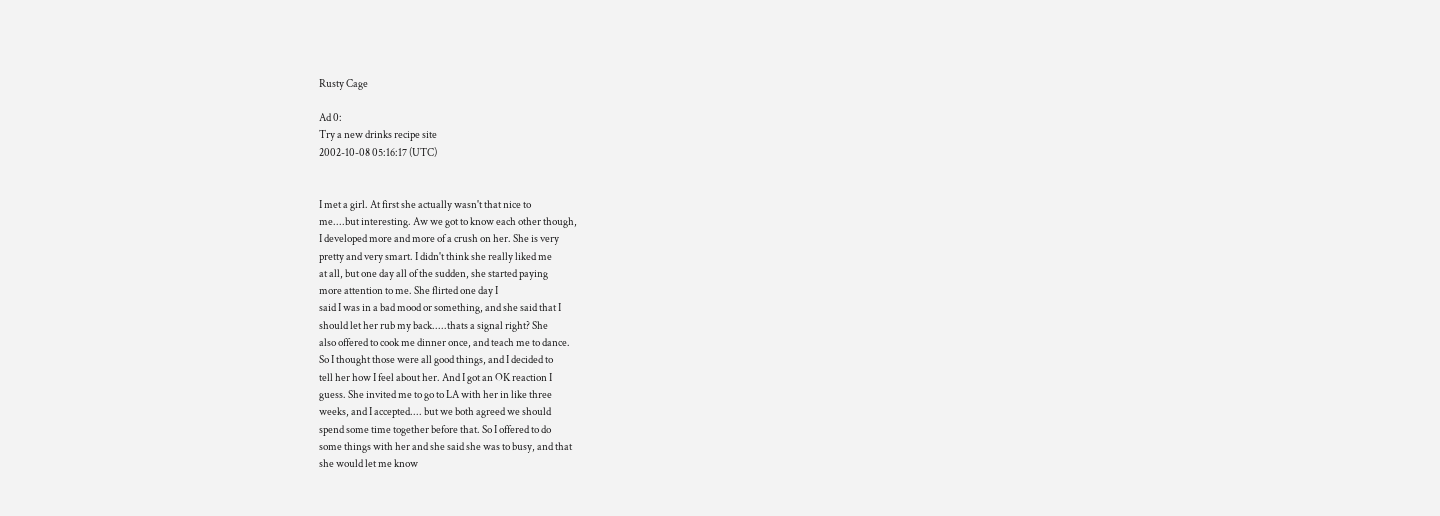Rusty Cage

Ad 0:
Try a new drinks recipe site
2002-10-08 05:16:17 (UTC)


I met a girl. At first she actually wasn't that nice to
me....but interesting. Aw we got to know each other though,
I developed more and more of a crush on her. She is very
pretty and very smart. I didn't think she really liked me
at all, but one day all of the sudden, she started paying
more attention to me. She flirted one day I
said I was in a bad mood or something, and she said that I
should let her rub my back.....thats a signal right? She
also offered to cook me dinner once, and teach me to dance.
So I thought those were all good things, and I decided to
tell her how I feel about her. And I got an OK reaction I
guess. She invited me to go to LA with her in like three
weeks, and I accepted.... but we both agreed we should
spend some time together before that. So I offered to do
some things with her and she said she was to busy, and that
she would let me know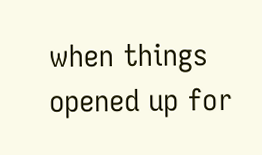when things opened up for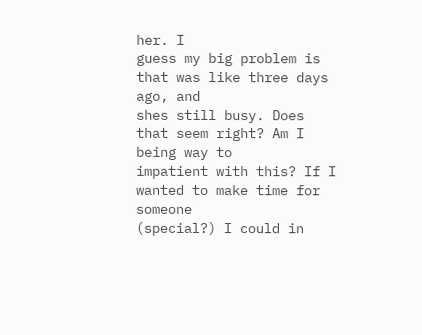her. I
guess my big problem is that was like three days ago, and
shes still busy. Does that seem right? Am I being way to
impatient with this? If I wanted to make time for someone
(special?) I could in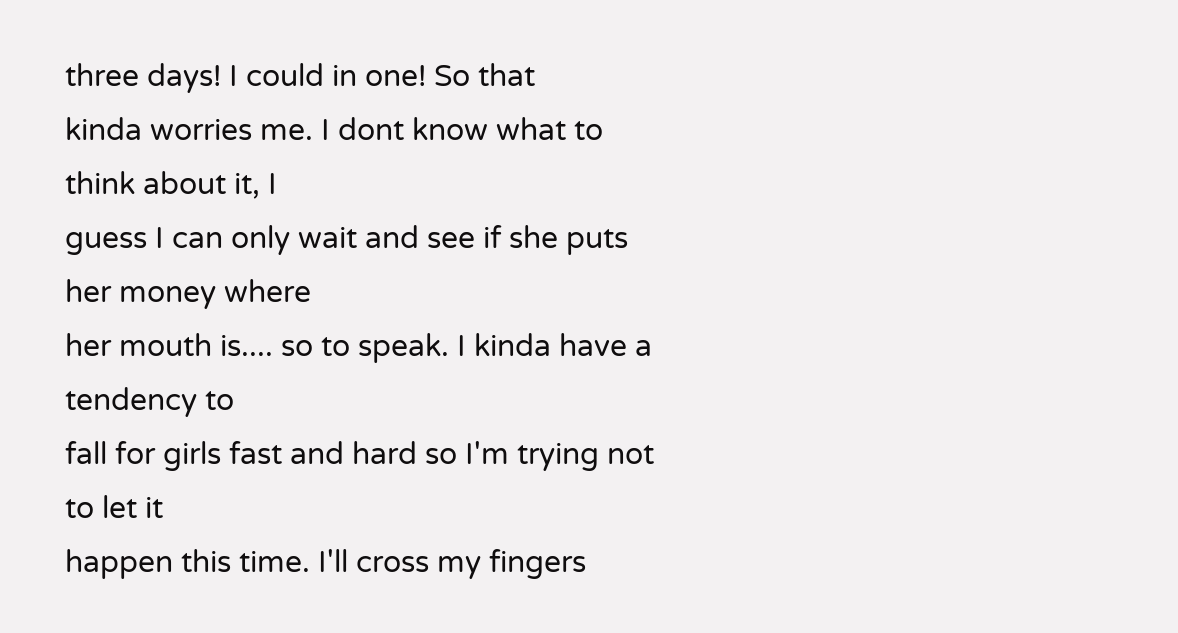three days! I could in one! So that
kinda worries me. I dont know what to think about it, I
guess I can only wait and see if she puts her money where
her mouth is.... so to speak. I kinda have a tendency to
fall for girls fast and hard so I'm trying not to let it
happen this time. I'll cross my fingers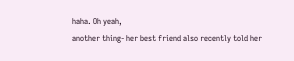haha. Oh yeah,
another thing- her best friend also recently told her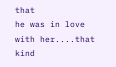that
he was in love with her....that kind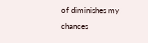of diminishes my
chances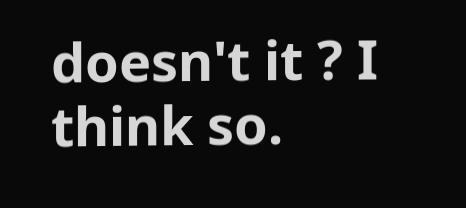doesn't it ? I think so.